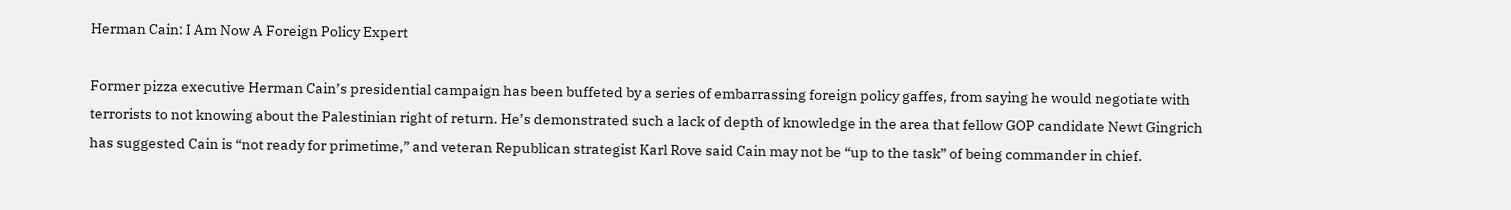Herman Cain: I Am Now A Foreign Policy Expert

Former pizza executive Herman Cain’s presidential campaign has been buffeted by a series of embarrassing foreign policy gaffes, from saying he would negotiate with terrorists to not knowing about the Palestinian right of return. He’s demonstrated such a lack of depth of knowledge in the area that fellow GOP candidate Newt Gingrich has suggested Cain is “not ready for primetime,” and veteran Republican strategist Karl Rove said Cain may not be “up to the task” of being commander in chief.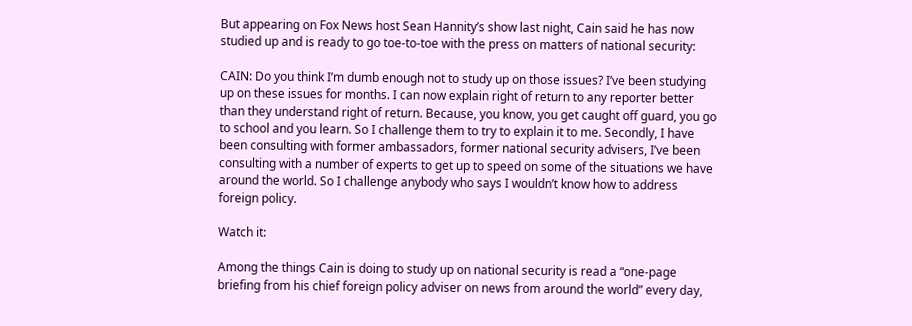But appearing on Fox News host Sean Hannity’s show last night, Cain said he has now studied up and is ready to go toe-to-toe with the press on matters of national security:

CAIN: Do you think I’m dumb enough not to study up on those issues? I’ve been studying up on these issues for months. I can now explain right of return to any reporter better than they understand right of return. Because, you know, you get caught off guard, you go to school and you learn. So I challenge them to try to explain it to me. Secondly, I have been consulting with former ambassadors, former national security advisers, I’ve been consulting with a number of experts to get up to speed on some of the situations we have around the world. So I challenge anybody who says I wouldn’t know how to address foreign policy.

Watch it:

Among the things Cain is doing to study up on national security is read a “one-page briefing from his chief foreign policy adviser on news from around the world” every day,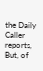the Daily Caller reports, But, of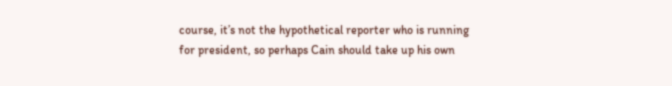course, it’s not the hypothetical reporter who is running for president, so perhaps Cain should take up his own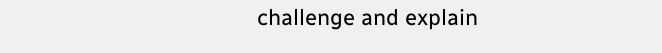challenge and explain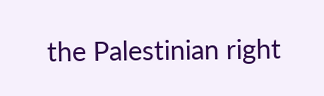the Palestinian right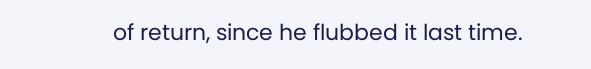of return, since he flubbed it last time.